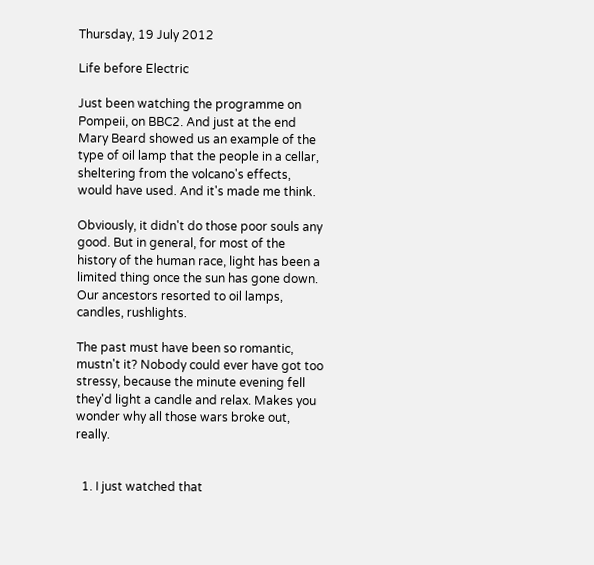Thursday, 19 July 2012

Life before Electric

Just been watching the programme on Pompeii, on BBC2. And just at the end Mary Beard showed us an example of the type of oil lamp that the people in a cellar, sheltering from the volcano's effects, would have used. And it's made me think.

Obviously, it didn't do those poor souls any good. But in general, for most of the history of the human race, light has been a limited thing once the sun has gone down. Our ancestors resorted to oil lamps, candles, rushlights.

The past must have been so romantic, mustn't it? Nobody could ever have got too stressy, because the minute evening fell they'd light a candle and relax. Makes you wonder why all those wars broke out, really.


  1. I just watched that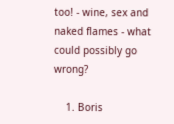too! - wine, sex and naked flames - what could possibly go wrong?

    1. Boris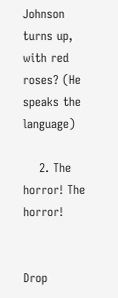Johnson turns up, with red roses? (He speaks the language)

    2. The horror! The horror!


Drop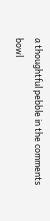a thoughtful pebble in the comments bowl